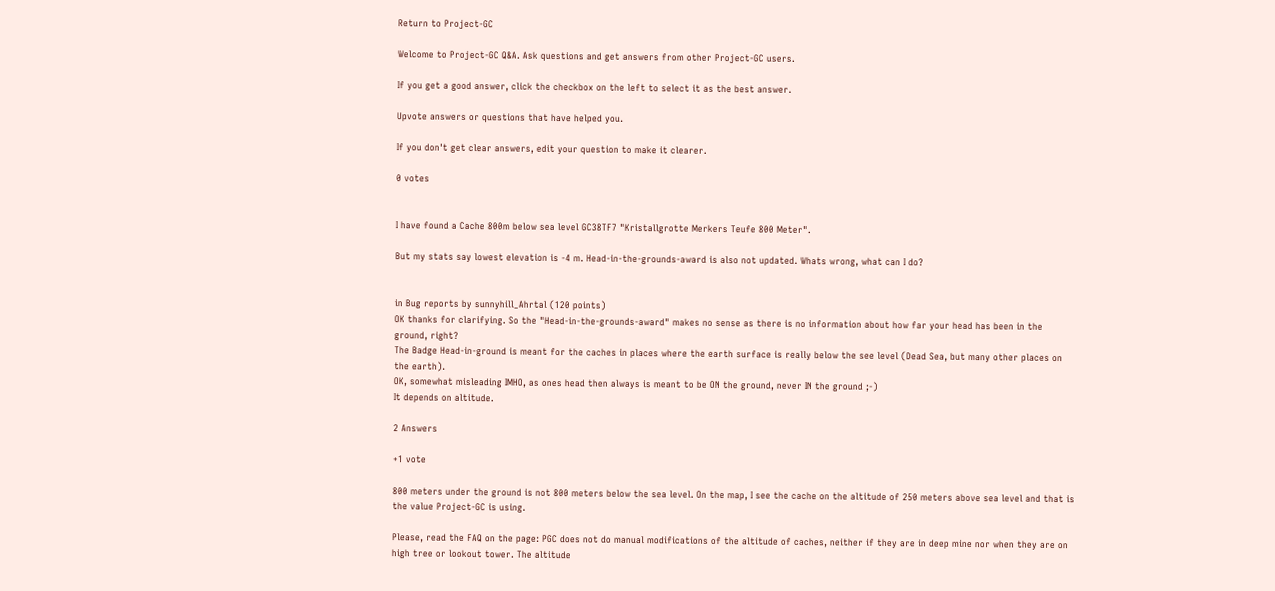Return to Project-GC

Welcome to Project-GC Q&A. Ask questions and get answers from other Project-GC users.

If you get a good answer, click the checkbox on the left to select it as the best answer.

Upvote answers or questions that have helped you.

If you don't get clear answers, edit your question to make it clearer.

0 votes


I have found a Cache 800m below sea level GC38TF7 "Kristallgrotte Merkers Teufe 800 Meter".

But my stats say lowest elevation is -4 m. Head-in-the-grounds-award is also not updated. Whats wrong, what can I do?


in Bug reports by sunnyhill_Ahrtal (120 points)
OK thanks for clarifying. So the "Head-in-the-grounds-award" makes no sense as there is no information about how far your head has been in the ground, right?
The Badge Head-in-ground is meant for the caches in places where the earth surface is really below the see level (Dead Sea, but many other places on the earth).
OK, somewhat misleading IMHO, as ones head then always is meant to be ON the ground, never IN the ground ;-)
It depends on altitude.

2 Answers

+1 vote

800 meters under the ground is not 800 meters below the sea level. On the map, I see the cache on the altitude of 250 meters above sea level and that is the value Project-GC is using.

Please, read the FAQ on the page: PGC does not do manual modifications of the altitude of caches, neither if they are in deep mine nor when they are on high tree or lookout tower. The altitude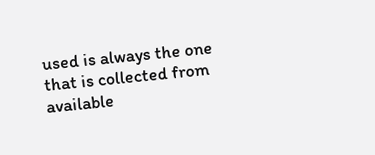used is always the one that is collected from available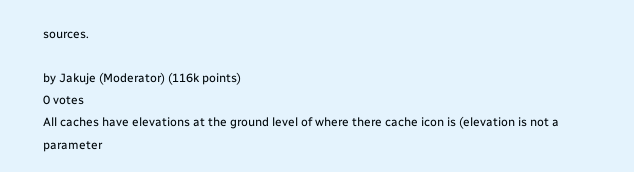sources.

by Jakuje (Moderator) (116k points)
0 votes
All caches have elevations at the ground level of where there cache icon is (elevation is not a parameter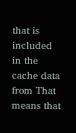that is included in the cache data from That means that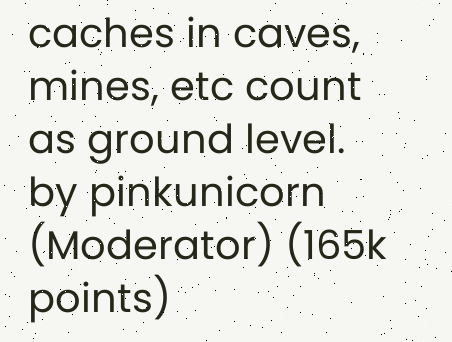caches in caves, mines, etc count as ground level.
by pinkunicorn (Moderator) (165k points)